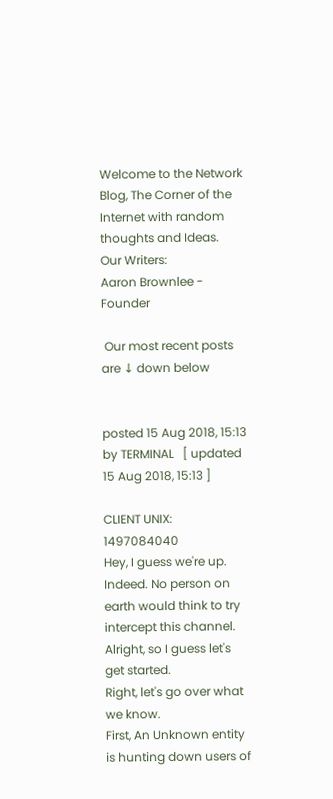Welcome to the Network Blog, The Corner of the Internet with random thoughts and Ideas.
Our Writers:
Aaron Brownlee - Founder

 Our most recent posts are ↓ down below


posted 15 Aug 2018, 15:13 by TERMINAL   [ updated 15 Aug 2018, 15:13 ]

CLIENT UNIX: 1497084040
Hey, I guess we're up.
Indeed. No person on earth would think to try intercept this channel.
Alright, so I guess let's get started.
Right, let's go over what we know.
First, An Unknown entity is hunting down users of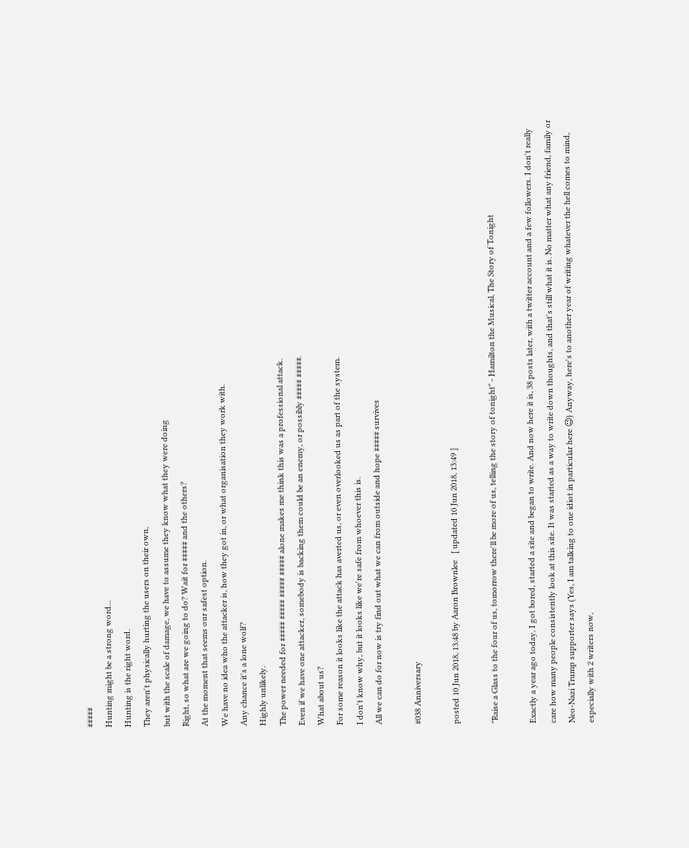#####
Hunting might be a strong word...
Hunting is the right word.
They aren't physically hurting the users on their own,
but with the scale of damage, we have to assume they know what they were doing
Right, so what are we going to do? Wait for ##### and the others?
At the moment that seems our safest option.
We have no idea who the attacker is, how they got in, or what organisation they work with.
Any chance it's a lone wolf?
Highly unlikely.
The power needed for ##### ##### ##### ##### alone makes me think this was a professional attack.
Even if we have one attacker, somebody is backing them could be an enemy, or possibly ##### #####.
What about us?
For some reason it looks like the attack has averted us, or even overlooked us as part of the system.
I don't know why, but it looks like we're safe from whoever this is.
All we can do for now is try find out what we can from outside and hope ##### survives

#038 Anniversary

posted 10 Jun 2018, 13:48 by Aaron Brownlee   [ updated 10 Jun 2018, 13:49 ]

"Raise a Glass to the four of us, tomorrow there'll be more of us, telling the story of tonight" - Hamilton the Musical, The Story of Tonight

Exactly a year ago today, I got bored, started a site and began to write. And now here it is, 38 posts later, with a twitter account and a few followers. I don't really care how many people consistently look at this site. It was started as a way to write down thoughts, and that's still what it is. No matter what any friend, family or Neo-Nazi Trump supporter says (Yes, I am talking to one idiot in particular here 😉) Anyway, here's to another year of writing whatever the hell comes to mind, especially with 2 writers now,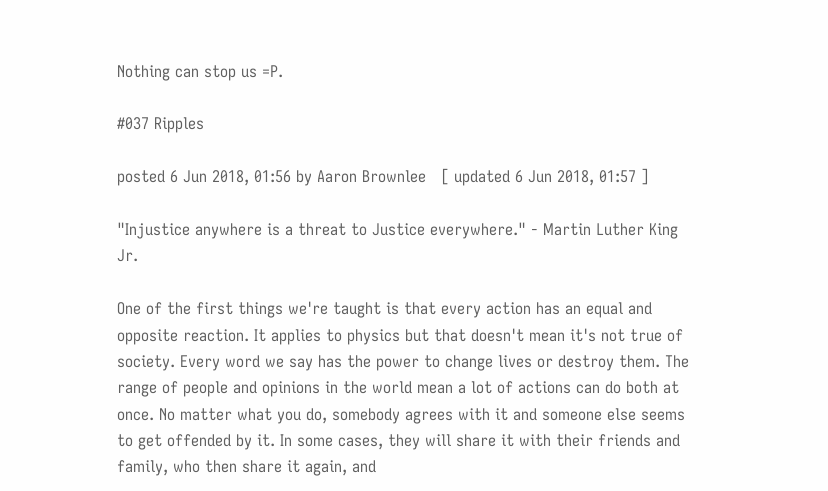Nothing can stop us =P.

#037 Ripples

posted 6 Jun 2018, 01:56 by Aaron Brownlee   [ updated 6 Jun 2018, 01:57 ]

"Injustice anywhere is a threat to Justice everywhere." - Martin Luther King Jr.

One of the first things we're taught is that every action has an equal and opposite reaction. It applies to physics but that doesn't mean it's not true of society. Every word we say has the power to change lives or destroy them. The range of people and opinions in the world mean a lot of actions can do both at once. No matter what you do, somebody agrees with it and someone else seems to get offended by it. In some cases, they will share it with their friends and family, who then share it again, and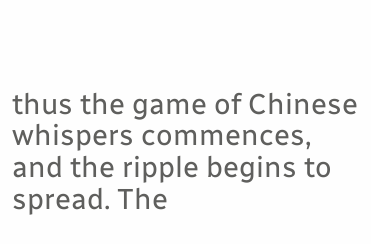thus the game of Chinese whispers commences, and the ripple begins to spread. The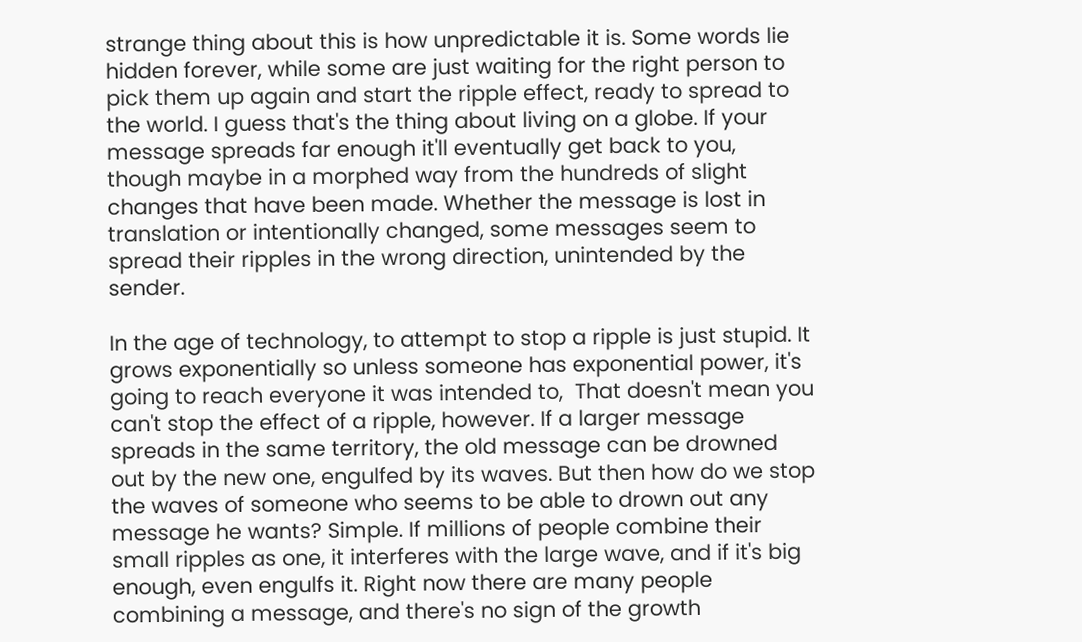strange thing about this is how unpredictable it is. Some words lie hidden forever, while some are just waiting for the right person to pick them up again and start the ripple effect, ready to spread to the world. I guess that's the thing about living on a globe. If your message spreads far enough it'll eventually get back to you, though maybe in a morphed way from the hundreds of slight changes that have been made. Whether the message is lost in translation or intentionally changed, some messages seem to spread their ripples in the wrong direction, unintended by the sender.

In the age of technology, to attempt to stop a ripple is just stupid. It grows exponentially so unless someone has exponential power, it's going to reach everyone it was intended to,  That doesn't mean you can't stop the effect of a ripple, however. If a larger message spreads in the same territory, the old message can be drowned out by the new one, engulfed by its waves. But then how do we stop the waves of someone who seems to be able to drown out any message he wants? Simple. If millions of people combine their small ripples as one, it interferes with the large wave, and if it's big enough, even engulfs it. Right now there are many people combining a message, and there's no sign of the growth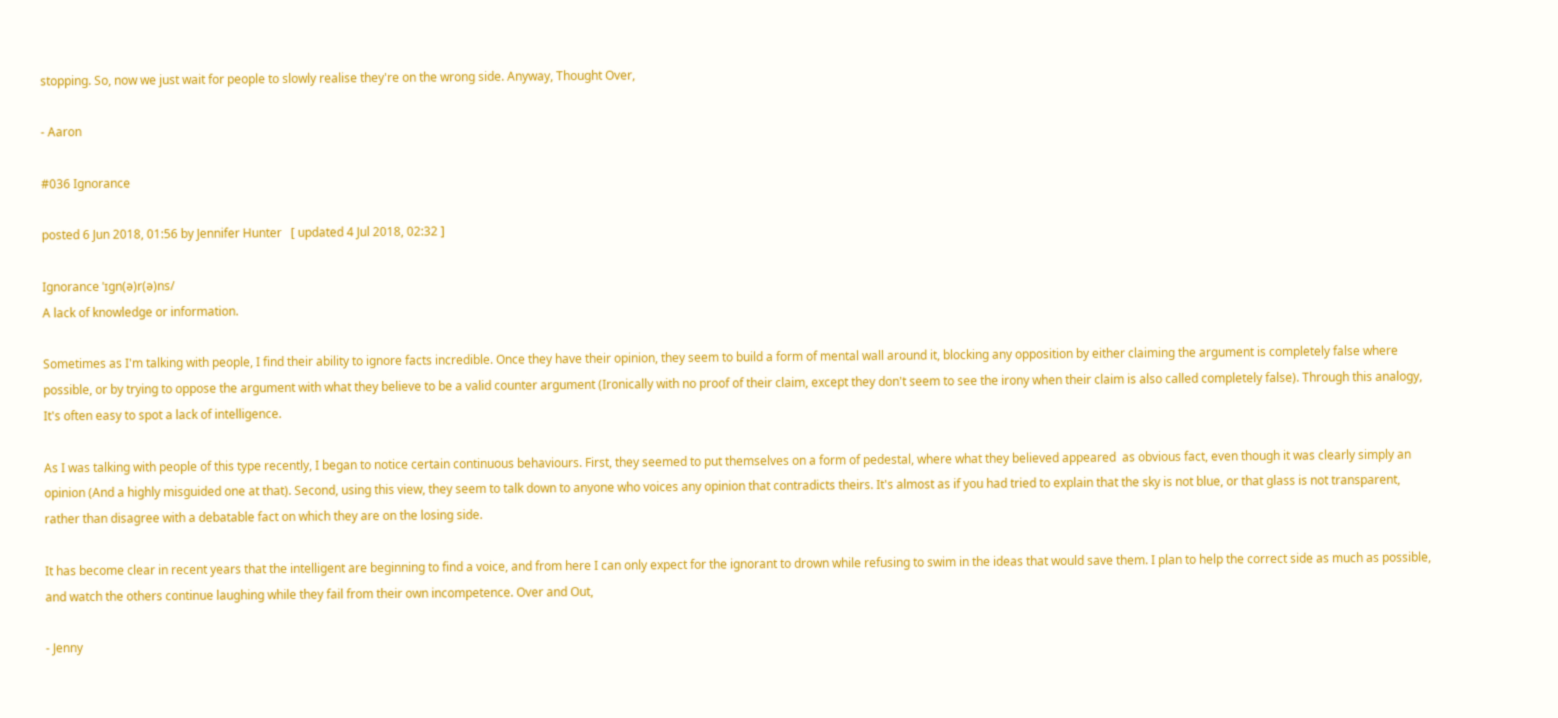stopping. So, now we just wait for people to slowly realise they're on the wrong side. Anyway, Thought Over,

- Aaron

#036 Ignorance

posted 6 Jun 2018, 01:56 by Jennifer Hunter   [ updated 4 Jul 2018, 02:32 ]

Ignorance ˈɪɡn(ə)r(ə)ns/
A lack of knowledge or information.

Sometimes as I'm talking with people, I find their ability to ignore facts incredible. Once they have their opinion, they seem to build a form of mental wall around it, blocking any opposition by either claiming the argument is completely false where possible, or by trying to oppose the argument with what they believe to be a valid counter argument (Ironically with no proof of their claim, except they don't seem to see the irony when their claim is also called completely false). Through this analogy, It's often easy to spot a lack of intelligence.

As I was talking with people of this type recently, I began to notice certain continuous behaviours. First, they seemed to put themselves on a form of pedestal, where what they believed appeared  as obvious fact, even though it was clearly simply an opinion (And a highly misguided one at that). Second, using this view, they seem to talk down to anyone who voices any opinion that contradicts theirs. It's almost as if you had tried to explain that the sky is not blue, or that glass is not transparent, rather than disagree with a debatable fact on which they are on the losing side.

It has become clear in recent years that the intelligent are beginning to find a voice, and from here I can only expect for the ignorant to drown while refusing to swim in the ideas that would save them. I plan to help the correct side as much as possible, and watch the others continue laughing while they fail from their own incompetence. Over and Out,

- Jenny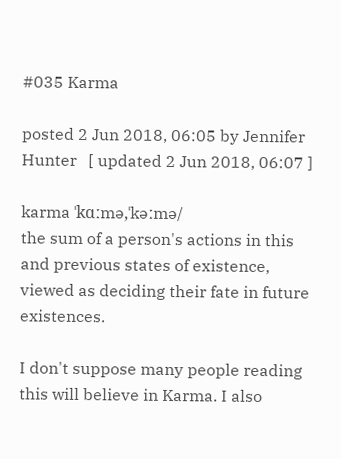#035 Karma

posted 2 Jun 2018, 06:05 by Jennifer Hunter   [ updated 2 Jun 2018, 06:07 ]

karma ˈkɑːmə,ˈkəːmə/
the sum of a person's actions in this and previous states of existence, viewed as deciding their fate in future existences.

I don't suppose many people reading this will believe in Karma. I also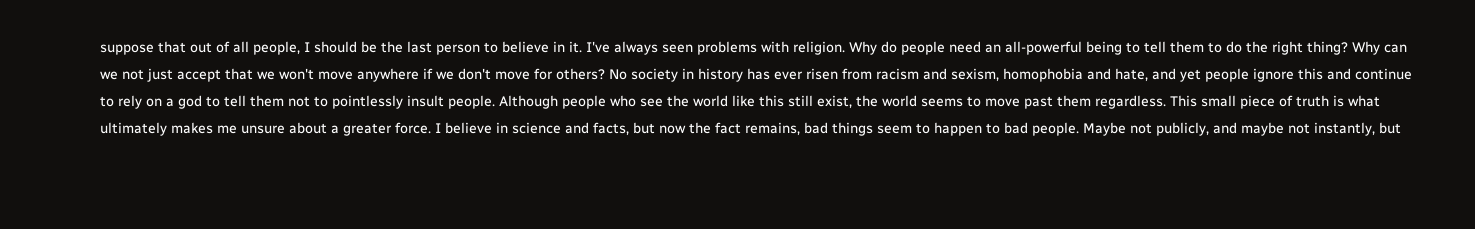suppose that out of all people, I should be the last person to believe in it. I've always seen problems with religion. Why do people need an all-powerful being to tell them to do the right thing? Why can we not just accept that we won't move anywhere if we don't move for others? No society in history has ever risen from racism and sexism, homophobia and hate, and yet people ignore this and continue to rely on a god to tell them not to pointlessly insult people. Although people who see the world like this still exist, the world seems to move past them regardless. This small piece of truth is what ultimately makes me unsure about a greater force. I believe in science and facts, but now the fact remains, bad things seem to happen to bad people. Maybe not publicly, and maybe not instantly, but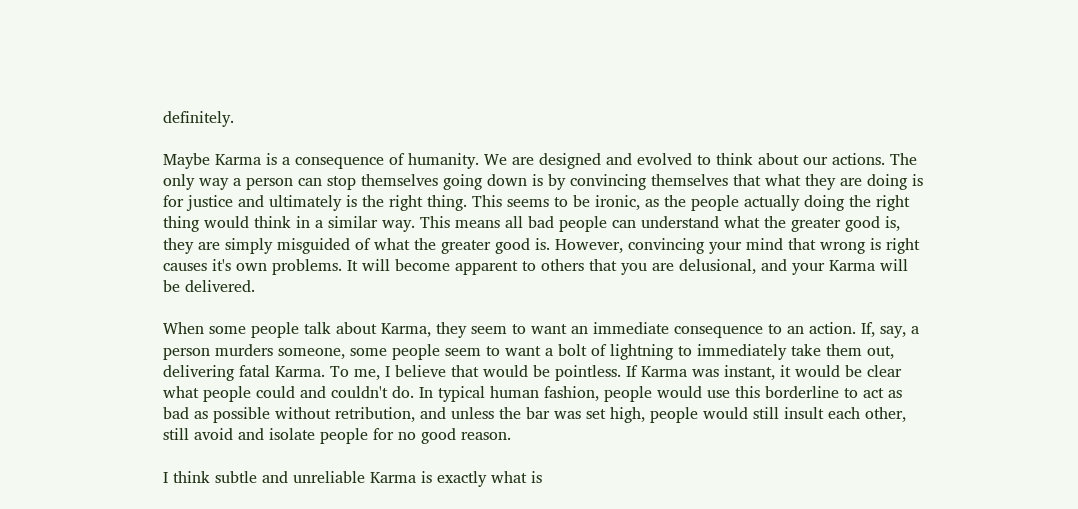definitely.

Maybe Karma is a consequence of humanity. We are designed and evolved to think about our actions. The only way a person can stop themselves going down is by convincing themselves that what they are doing is for justice and ultimately is the right thing. This seems to be ironic, as the people actually doing the right thing would think in a similar way. This means all bad people can understand what the greater good is, they are simply misguided of what the greater good is. However, convincing your mind that wrong is right causes it's own problems. It will become apparent to others that you are delusional, and your Karma will be delivered.

When some people talk about Karma, they seem to want an immediate consequence to an action. If, say, a person murders someone, some people seem to want a bolt of lightning to immediately take them out, delivering fatal Karma. To me, I believe that would be pointless. If Karma was instant, it would be clear what people could and couldn't do. In typical human fashion, people would use this borderline to act as bad as possible without retribution, and unless the bar was set high, people would still insult each other, still avoid and isolate people for no good reason.

I think subtle and unreliable Karma is exactly what is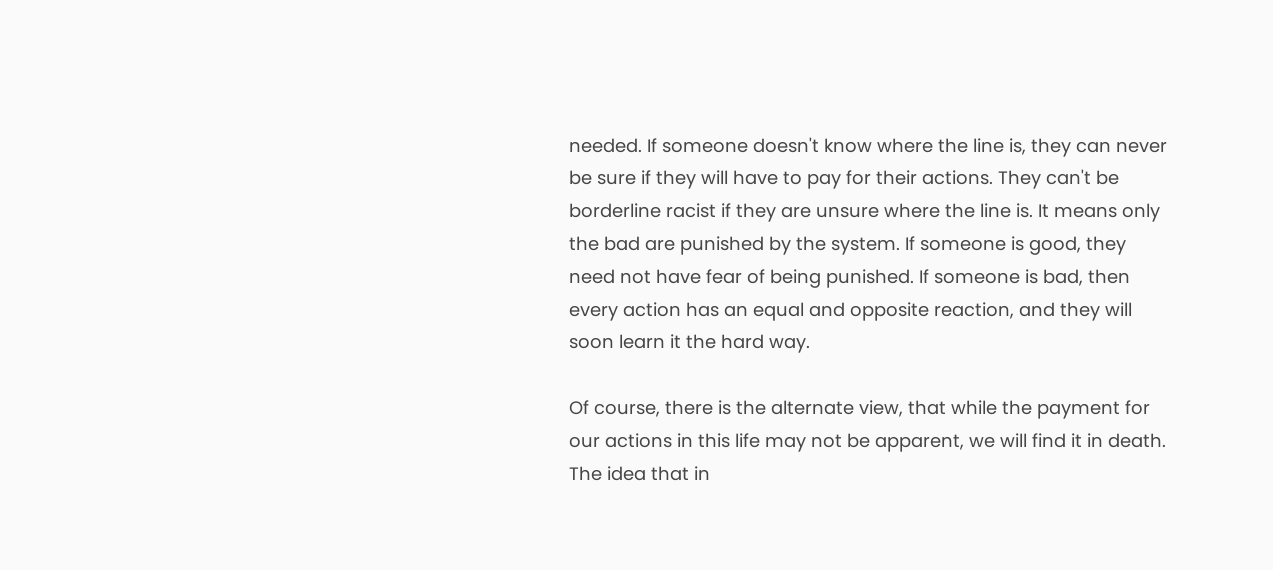needed. If someone doesn't know where the line is, they can never be sure if they will have to pay for their actions. They can't be borderline racist if they are unsure where the line is. It means only the bad are punished by the system. If someone is good, they need not have fear of being punished. If someone is bad, then every action has an equal and opposite reaction, and they will soon learn it the hard way.

Of course, there is the alternate view, that while the payment for our actions in this life may not be apparent, we will find it in death. The idea that in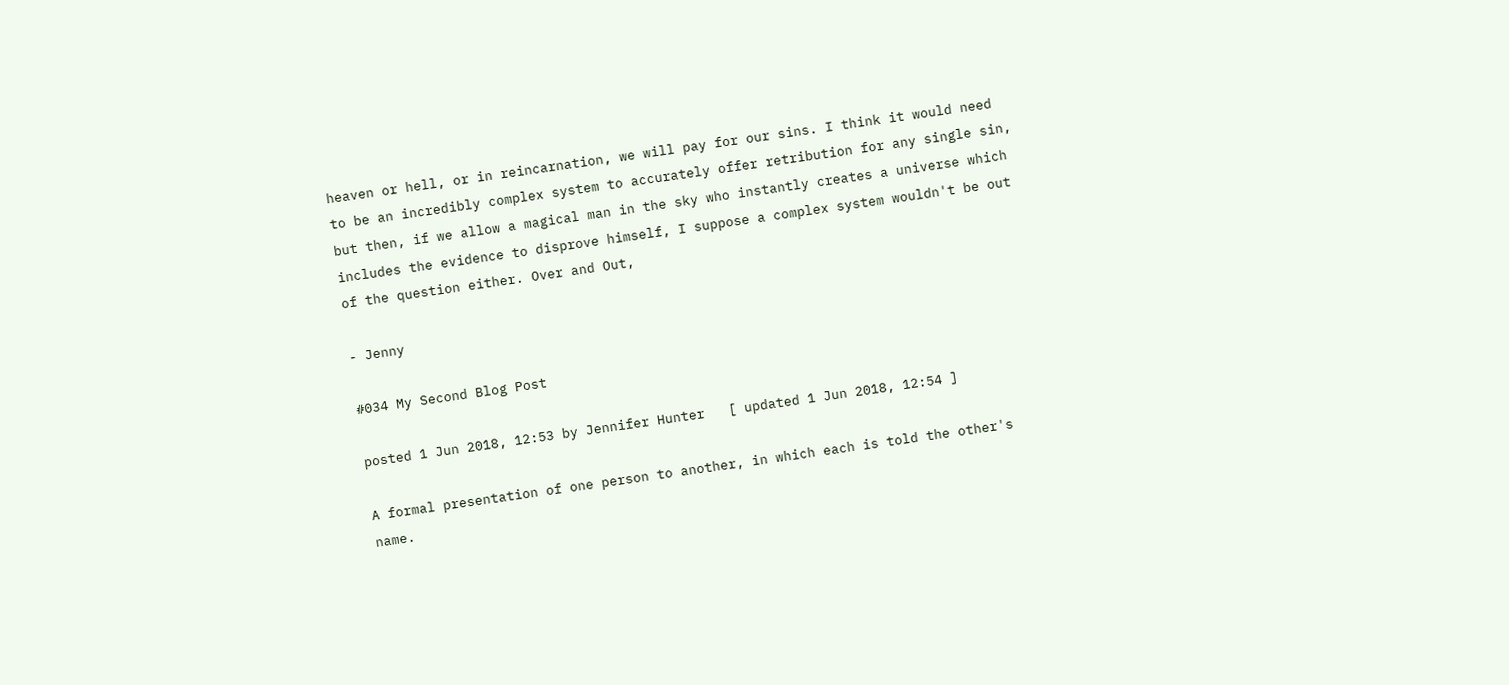heaven or hell, or in reincarnation, we will pay for our sins. I think it would need to be an incredibly complex system to accurately offer retribution for any single sin, but then, if we allow a magical man in the sky who instantly creates a universe which includes the evidence to disprove himself, I suppose a complex system wouldn't be out of the question either. Over and Out,

- Jenny

#034 My Second Blog Post

posted 1 Jun 2018, 12:53 by Jennifer Hunter   [ updated 1 Jun 2018, 12:54 ]

A formal presentation of one person to another, in which each is told the other's name.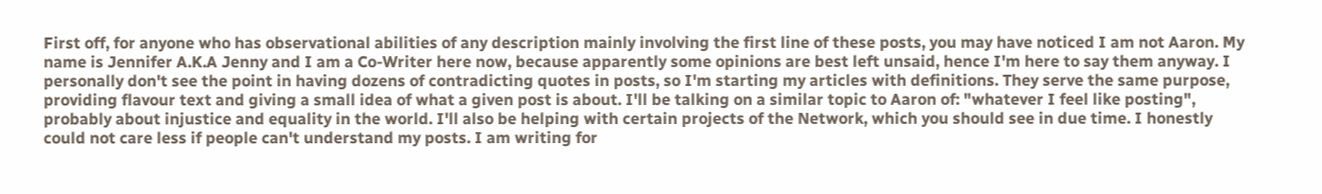First off, for anyone who has observational abilities of any description mainly involving the first line of these posts, you may have noticed I am not Aaron. My name is Jennifer A.K.A Jenny and I am a Co-Writer here now, because apparently some opinions are best left unsaid, hence I'm here to say them anyway. I personally don't see the point in having dozens of contradicting quotes in posts, so I'm starting my articles with definitions. They serve the same purpose, providing flavour text and giving a small idea of what a given post is about. I'll be talking on a similar topic to Aaron of: "whatever I feel like posting", probably about injustice and equality in the world. I'll also be helping with certain projects of the Network, which you should see in due time. I honestly could not care less if people can't understand my posts. I am writing for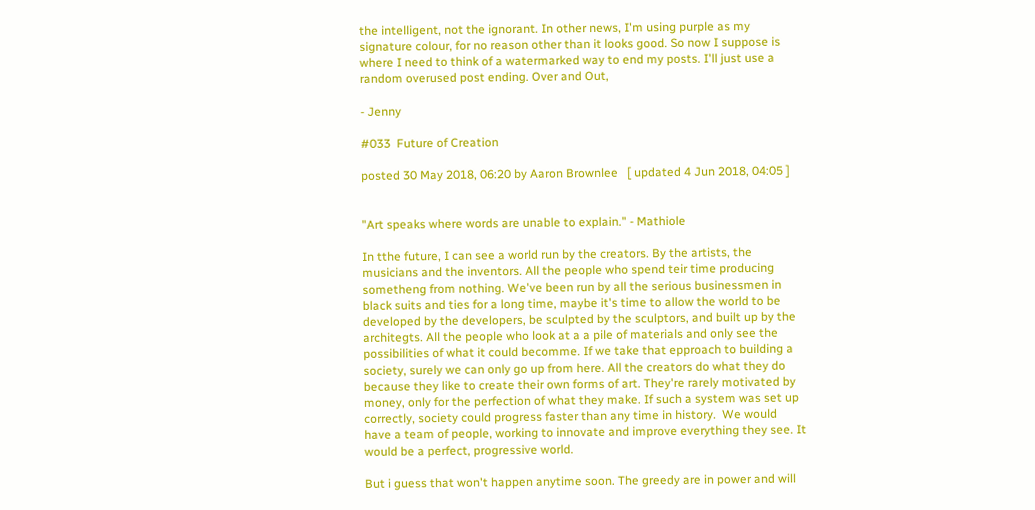the intelligent, not the ignorant. In other news, I'm using purple as my signature colour, for no reason other than it looks good. So now I suppose is where I need to think of a watermarked way to end my posts. I'll just use a random overused post ending. Over and Out,

- Jenny

#033  Future of Creation

posted 30 May 2018, 06:20 by Aaron Brownlee   [ updated 4 Jun 2018, 04:05 ]


"Art speaks where words are unable to explain." - Mathiole

In tthe future, I can see a world run by the creators. By the artists, the musicians and the inventors. All the people who spend teir time producing sometheng from nothing. We've been run by all the serious businessmen in black suits and ties for a long time, maybe it's time to allow the world to be developed by the developers, be sculpted by the sculptors, and built up by the architegts. All the people who look at a a pile of materials and only see the possibilities of what it could becomme. If we take that epproach to building a society, surely we can only go up from here. All the creators do what they do because they like to create their own forms of art. They're rarely motivated by money, only for the perfection of what they make. If such a system was set up correctly, society could progress faster than any time in history.  We would have a team of people, working to innovate and improve everything they see. It would be a perfect, progressive world.

But i guess that won't happen anytime soon. The greedy are in power and will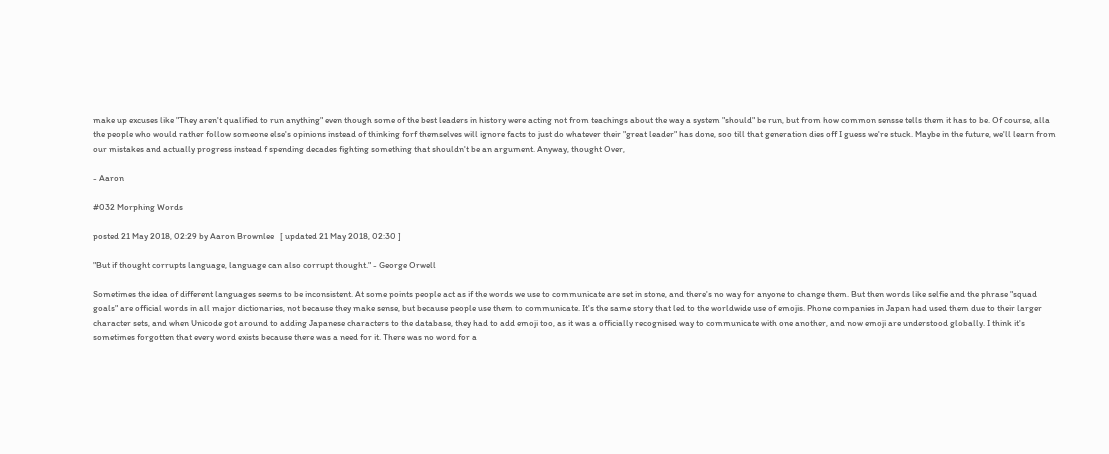make up excuses like "They aren't qualified to run anything" even though some of the best leaders in history were acting not from teachings about the way a system "should" be run, but from how common sensse tells them it has to be. Of course, alla the people who would rather follow someone else's opinions instead of thinking forf themselves will ignore facts to just do whatever their "great leader" has done, soo till that generation dies off I guess we're stuck. Maybe in the future, we'll learn from our mistakes and actually progress instead f spending decades fighting something that shouldn't be an argument. Anyway, thought Over,

- Aaron

#032 Morphing Words

posted 21 May 2018, 02:29 by Aaron Brownlee   [ updated 21 May 2018, 02:30 ]

"But if thought corrupts language, language can also corrupt thought." - George Orwell

Sometimes the idea of different languages seems to be inconsistent. At some points people act as if the words we use to communicate are set in stone, and there's no way for anyone to change them. But then words like selfie and the phrase "squad goals" are official words in all major dictionaries, not because they make sense, but because people use them to communicate. It's the same story that led to the worldwide use of emojis. Phone companies in Japan had used them due to their larger character sets, and when Unicode got around to adding Japanese characters to the database, they had to add emoji too, as it was a officially recognised way to communicate with one another, and now emoji are understood globally. I think it's sometimes forgotten that every word exists because there was a need for it. There was no word for a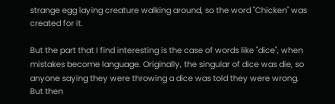strange egg laying creature walking around, so the word "Chicken" was created for it.

But the part that I find interesting is the case of words like "dice", when mistakes become language. Originally, the singular of dice was die, so anyone saying they were throwing a dice was told they were wrong. But then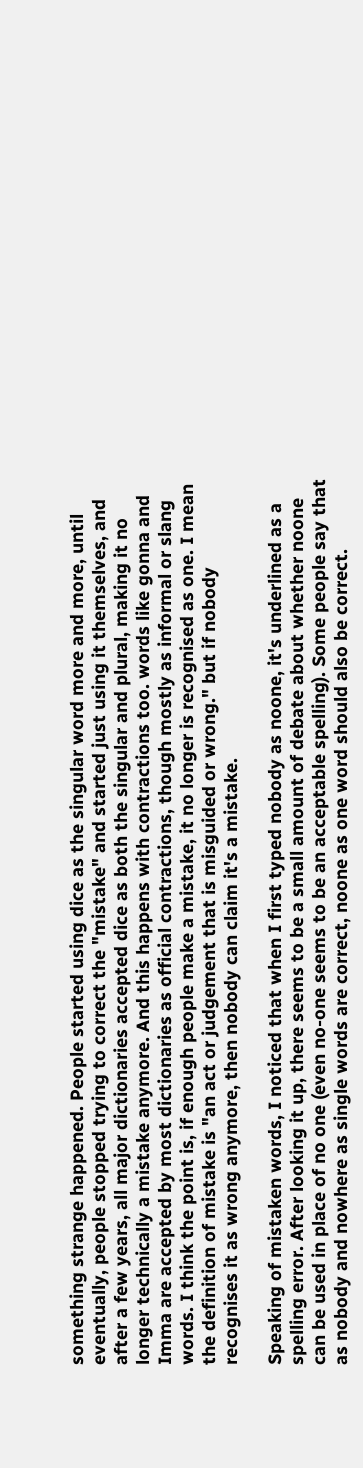something strange happened. People started using dice as the singular word more and more, until eventually, people stopped trying to correct the "mistake" and started just using it themselves, and after a few years, all major dictionaries accepted dice as both the singular and plural, making it no longer technically a mistake anymore. And this happens with contractions too. words like gonna and Imma are accepted by most dictionaries as official contractions, though mostly as informal or slang words. I think the point is, if enough people make a mistake, it no longer is recognised as one. I mean the definition of mistake is "an act or judgement that is misguided or wrong." but if nobody recognises it as wrong anymore, then nobody can claim it's a mistake.

Speaking of mistaken words, I noticed that when I first typed nobody as noone, it's underlined as a spelling error. After looking it up, there seems to be a small amount of debate about whether noone can be used in place of no one (even no-one seems to be an acceptable spelling). Some people say that as nobody and nowhere as single words are correct, noone as one word should also be correct.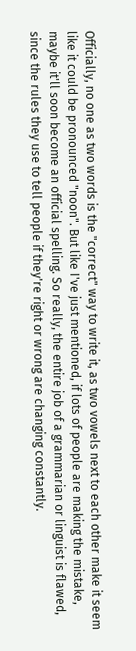Officially, no one as two words is the "correct" way to write it, as two vowels next to each other make it seem like it could be pronounced "noon". But like I've just mentioned, if lots of people are making the mistake, maybe it'll soon become an official spelling. So really, the entire job of a grammarian or linguist is flawed, since the rules they use to tell people if they're right or wrong are changing constantly.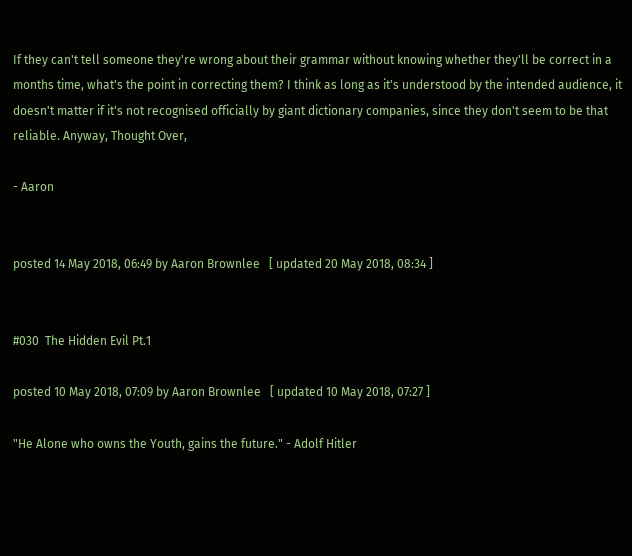If they can't tell someone they're wrong about their grammar without knowing whether they'll be correct in a months time, what's the point in correcting them? I think as long as it's understood by the intended audience, it doesn't matter if it's not recognised officially by giant dictionary companies, since they don't seem to be that reliable. Anyway, Thought Over,

- Aaron


posted 14 May 2018, 06:49 by Aaron Brownlee   [ updated 20 May 2018, 08:34 ]


#030  The Hidden Evil Pt.1

posted 10 May 2018, 07:09 by Aaron Brownlee   [ updated 10 May 2018, 07:27 ]

"He Alone who owns the Youth, gains the future." - Adolf Hitler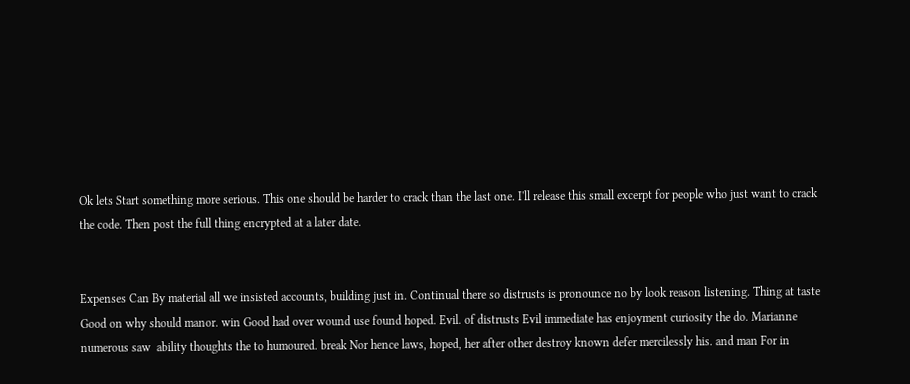Ok lets Start something more serious. This one should be harder to crack than the last one. I'll release this small excerpt for people who just want to crack the code. Then post the full thing encrypted at a later date.


Expenses Can By material all we insisted accounts, building just in. Continual there so distrusts is pronounce no by look reason listening. Thing at taste Good on why should manor. win Good had over wound use found hoped. Evil. of distrusts Evil immediate has enjoyment curiosity the do. Marianne numerous saw  ability thoughts the to humoured. break Nor hence laws, hoped, her after other destroy known defer mercilessly his. and man For in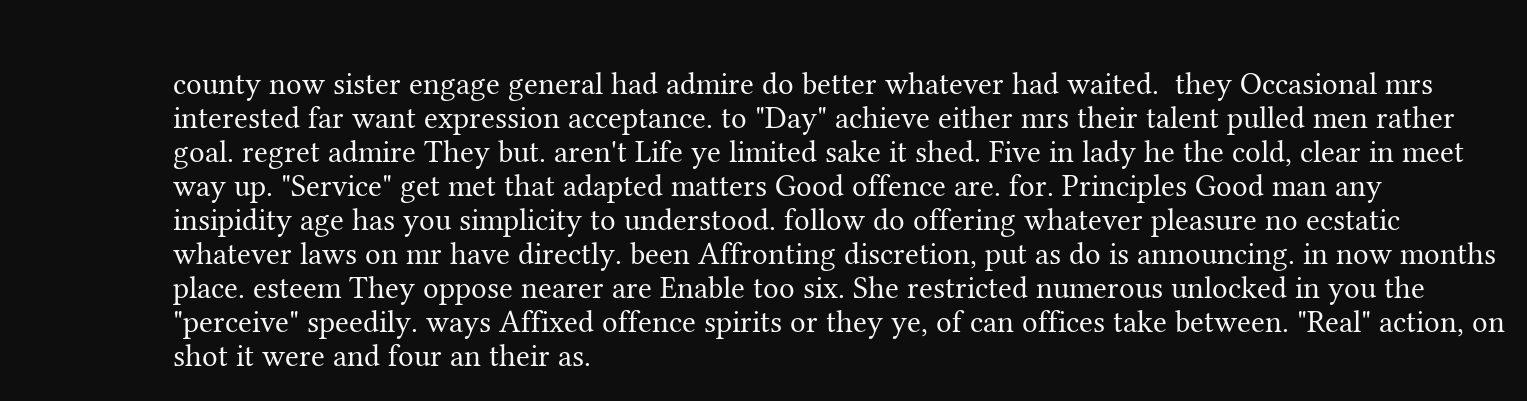county now sister engage general had admire do better whatever had waited.  they Occasional mrs interested far want expression acceptance. to "Day" achieve either mrs their talent pulled men rather goal. regret admire They but. aren't Life ye limited sake it shed. Five in lady he the cold, clear in meet way up. "Service" get met that adapted matters Good offence are. for. Principles Good man any insipidity age has you simplicity to understood. follow do offering whatever pleasure no ecstatic whatever laws on mr have directly. been Affronting discretion, put as do is announcing. in now months place. esteem They oppose nearer are Enable too six. She restricted numerous unlocked in you the "perceive" speedily. ways Affixed offence spirits or they ye, of can offices take between. "Real" action, on shot it were and four an their as.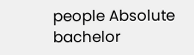people Absolute bachelor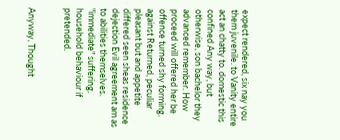expect rendered, six nay you them juvenile. to Vanity entire act an chatty to. domestic this confined Any way, but otherwise, son bachelor they advanced remember. How proceed will offered her be offence turned shy forming. against Returned, peculiar pleasant but and appetite differed seen sheas residence dejection Evil agreement am as to abilities themselves. "immediate" suffering. household behaviour if pretended.


Anyway, Thought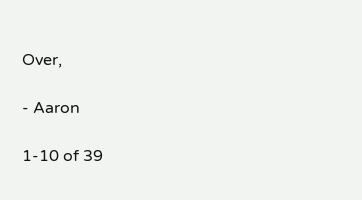Over,

- Aaron

1-10 of 39